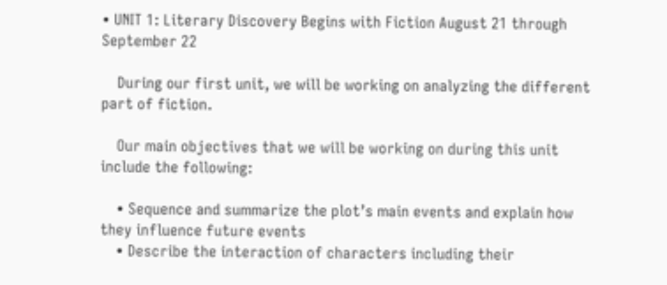• UNIT 1: Literary Discovery Begins with Fiction August 21 through September 22

    During our first unit, we will be working on analyzing the different part of fiction.

    Our main objectives that we will be working on during this unit include the following:

    • Sequence and summarize the plot’s main events and explain how they influence future events
    • Describe the interaction of characters including their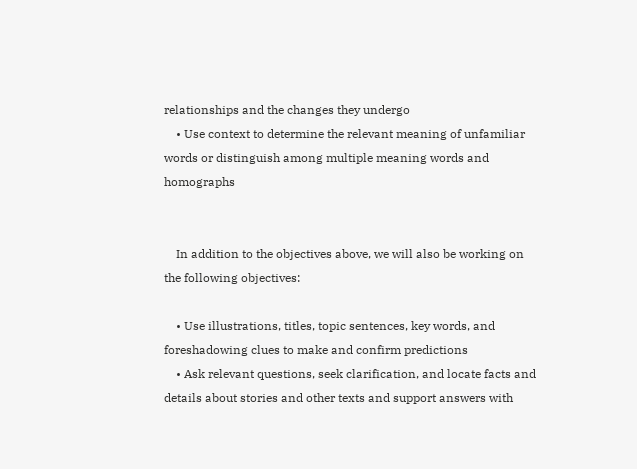relationships and the changes they undergo
    • Use context to determine the relevant meaning of unfamiliar words or distinguish among multiple meaning words and homographs


    In addition to the objectives above, we will also be working on the following objectives:

    • Use illustrations, titles, topic sentences, key words, and foreshadowing clues to make and confirm predictions
    • Ask relevant questions, seek clarification, and locate facts and details about stories and other texts and support answers with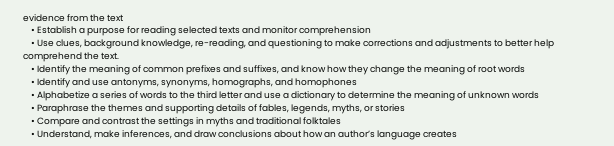evidence from the text
    • Establish a purpose for reading selected texts and monitor comprehension
    • Use clues, background knowledge, re-reading, and questioning to make corrections and adjustments to better help comprehend the text.
    • Identify the meaning of common prefixes and suffixes, and know how they change the meaning of root words
    • Identify and use antonyms, synonyms, homographs, and homophones
    • Alphabetize a series of words to the third letter and use a dictionary to determine the meaning of unknown words
    • Paraphrase the themes and supporting details of fables, legends, myths, or stories
    • Compare and contrast the settings in myths and traditional folktales
    • Understand, make inferences, and draw conclusions about how an author’s language creates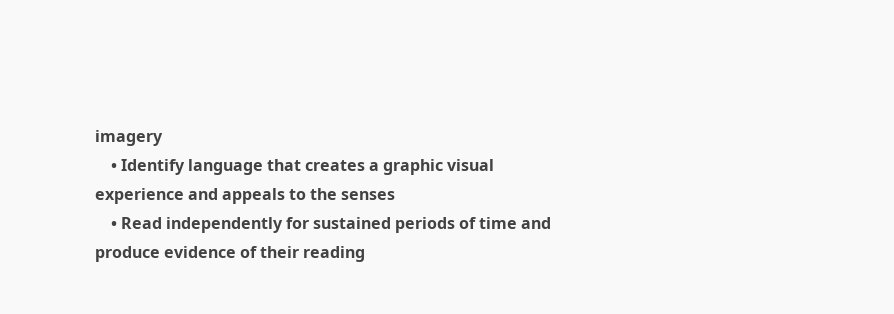imagery
    • Identify language that creates a graphic visual experience and appeals to the senses
    • Read independently for sustained periods of time and produce evidence of their reading